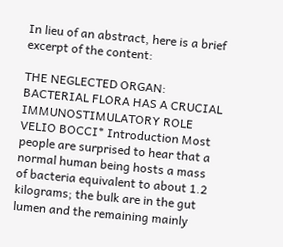In lieu of an abstract, here is a brief excerpt of the content:

THE NEGLECTED ORGAN: BACTERIAL FLORA HAS A CRUCIAL IMMUNOSTIMULATORY ROLE VELIO BOCCI* Introduction Most people are surprised to hear that a normal human being hosts a mass of bacteria equivalent to about 1.2 kilograms; the bulk are in the gut lumen and the remaining mainly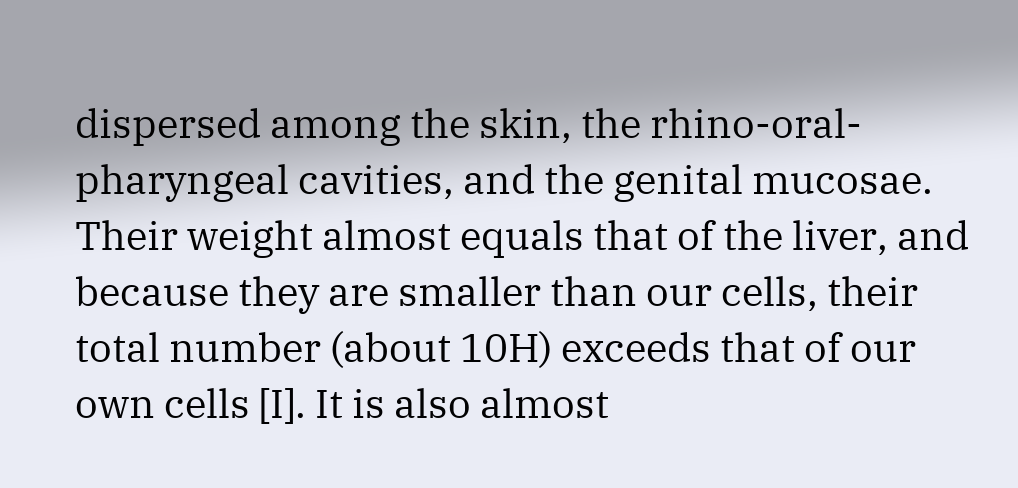dispersed among the skin, the rhino-oral-pharyngeal cavities, and the genital mucosae. Their weight almost equals that of the liver, and because they are smaller than our cells, their total number (about 10H) exceeds that of our own cells [I]. It is also almost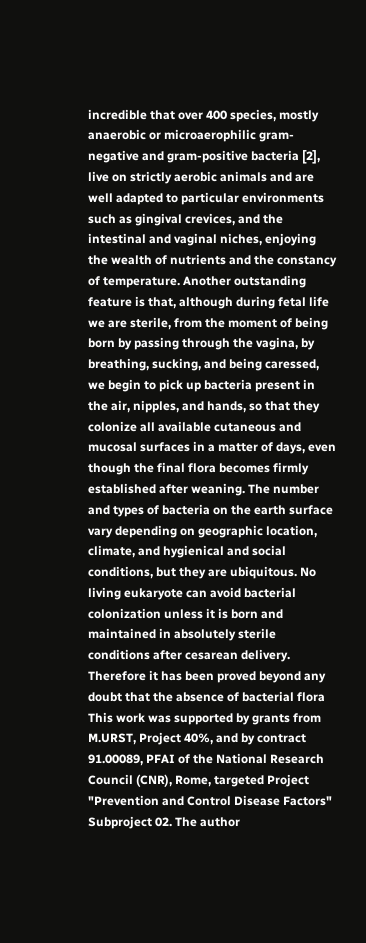incredible that over 400 species, mostly anaerobic or microaerophilic gram-negative and gram-positive bacteria [2], live on strictly aerobic animals and are well adapted to particular environments such as gingival crevices, and the intestinal and vaginal niches, enjoying the wealth of nutrients and the constancy of temperature. Another outstanding feature is that, although during fetal life we are sterile, from the moment of being born by passing through the vagina, by breathing, sucking, and being caressed, we begin to pick up bacteria present in the air, nipples, and hands, so that they colonize all available cutaneous and mucosal surfaces in a matter of days, even though the final flora becomes firmly established after weaning. The number and types of bacteria on the earth surface vary depending on geographic location, climate, and hygienical and social conditions, but they are ubiquitous. No living eukaryote can avoid bacterial colonization unless it is born and maintained in absolutely sterile conditions after cesarean delivery. Therefore it has been proved beyond any doubt that the absence of bacterial flora This work was supported by grants from M.URST, Project 40%, and by contract 91.00089, PFAI of the National Research Council (CNR), Rome, targeted Project "Prevention and Control Disease Factors" Subproject 02. The author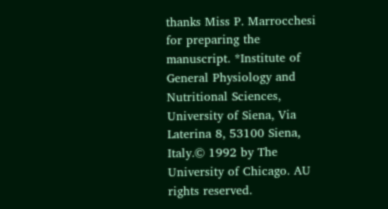thanks Miss P. Marrocchesi for preparing the manuscript. *Institute of General Physiology and Nutritional Sciences, University of Siena, Via Laterina 8, 53100 Siena, Italy.© 1992 by The University of Chicago. AU rights reserved.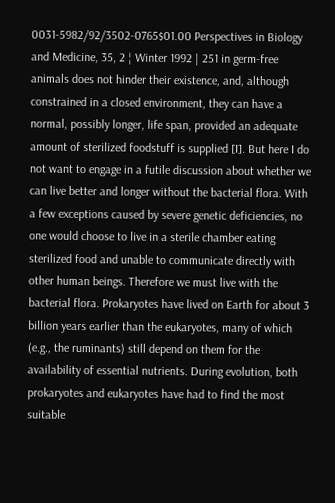0031-5982/92/3502-0765$01.00 Perspectives in Biology and Medicine, 35, 2 ¦ Winter 1992 | 251 in germ-free animals does not hinder their existence, and, although constrained in a closed environment, they can have a normal, possibly longer, life span, provided an adequate amount of sterilized foodstuff is supplied [I]. But here I do not want to engage in a futile discussion about whether we can live better and longer without the bacterial flora. With a few exceptions caused by severe genetic deficiencies, no one would choose to live in a sterile chamber eating sterilized food and unable to communicate directly with other human beings. Therefore we must live with the bacterial flora. Prokaryotes have lived on Earth for about 3 billion years earlier than the eukaryotes, many of which (e.g., the ruminants) still depend on them for the availability of essential nutrients. During evolution, both prokaryotes and eukaryotes have had to find the most suitable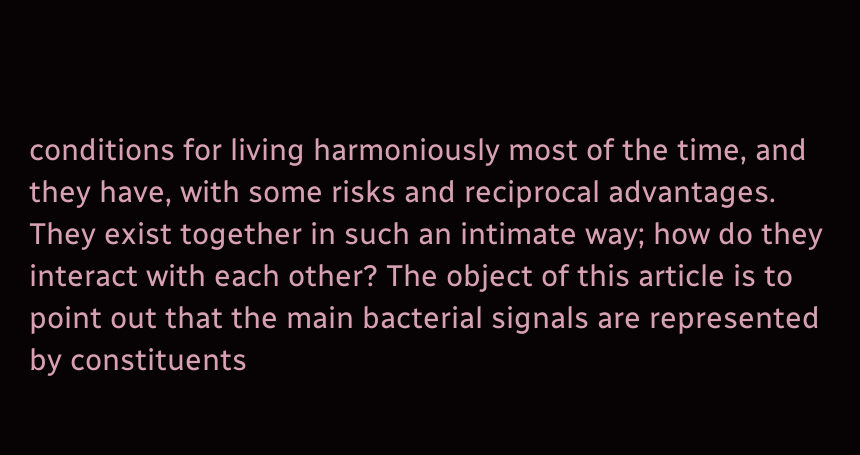conditions for living harmoniously most of the time, and they have, with some risks and reciprocal advantages. They exist together in such an intimate way; how do they interact with each other? The object of this article is to point out that the main bacterial signals are represented by constituents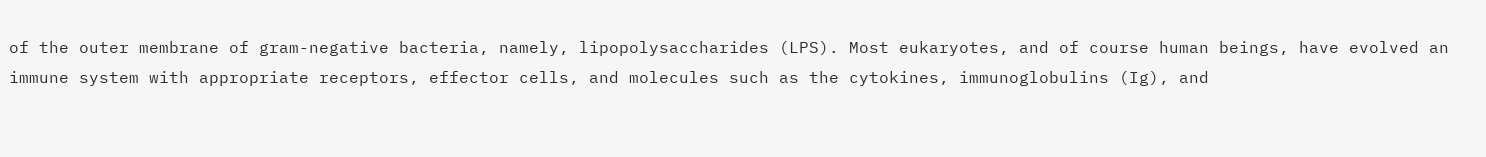of the outer membrane of gram-negative bacteria, namely, lipopolysaccharides (LPS). Most eukaryotes, and of course human beings, have evolved an immune system with appropriate receptors, effector cells, and molecules such as the cytokines, immunoglobulins (Ig), and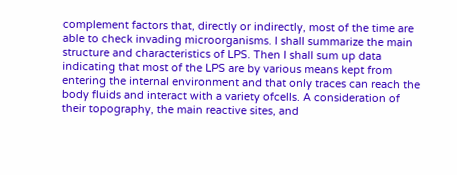complement factors that, directly or indirectly, most of the time are able to check invading microorganisms. I shall summarize the main structure and characteristics of LPS. Then I shall sum up data indicating that most of the LPS are by various means kept from entering the internal environment and that only traces can reach the body fluids and interact with a variety ofcells. A consideration of their topography, the main reactive sites, and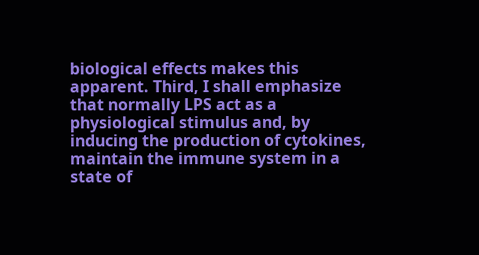biological effects makes this apparent. Third, I shall emphasize that normally LPS act as a physiological stimulus and, by inducing the production of cytokines, maintain the immune system in a state of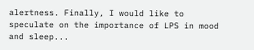alertness. Finally, I would like to speculate on the importance of LPS in mood and sleep...